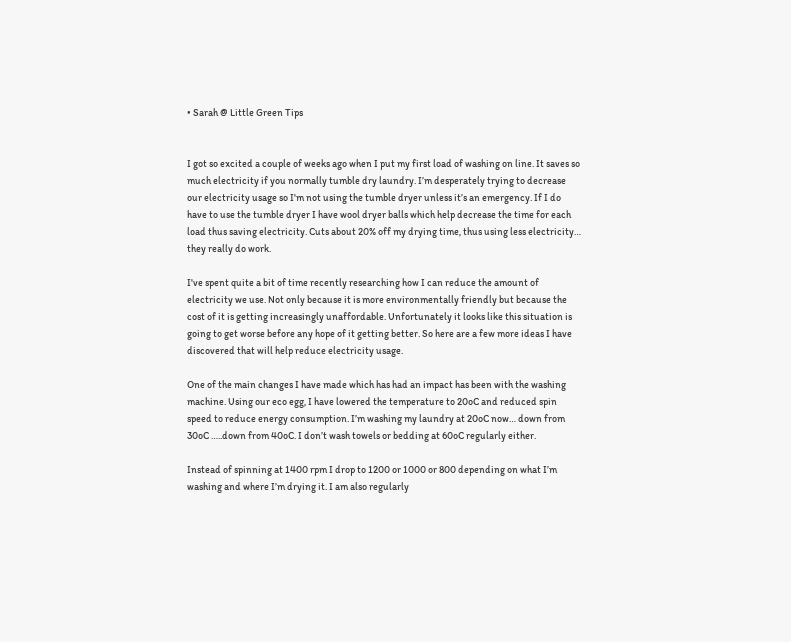• Sarah @ Little Green Tips


I got so excited a couple of weeks ago when I put my first load of washing on line. It saves so much electricity if you normally tumble dry laundry. I’m desperately trying to decrease our electricity usage so I'm not using the tumble dryer unless it’s an emergency. If I do have to use the tumble dryer I have wool dryer balls which help decrease the time for each load thus saving electricity. Cuts about 20% off my drying time, thus using less electricity… they really do work.

I've spent quite a bit of time recently researching how I can reduce the amount of electricity we use. Not only because it is more environmentally friendly but because the cost of it is getting increasingly unaffordable. Unfortunately it looks like this situation is going to get worse before any hope of it getting better. So here are a few more ideas I have discovered that will help reduce electricity usage.

One of the main changes I have made which has had an impact has been with the washing machine. Using our eco egg, I have lowered the temperature to 20oC and reduced spin speed to reduce energy consumption. I’m washing my laundry at 20oC now… down from 30oC …..down from 40oC. I don’t wash towels or bedding at 60oC regularly either.

Instead of spinning at 1400 rpm I drop to 1200 or 1000 or 800 depending on what I’m washing and where I’m drying it. I am also regularly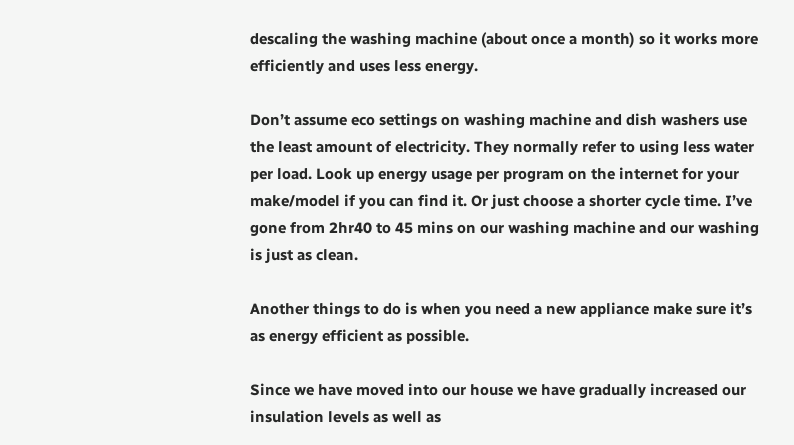descaling the washing machine (about once a month) so it works more efficiently and uses less energy.

Don’t assume eco settings on washing machine and dish washers use the least amount of electricity. They normally refer to using less water per load. Look up energy usage per program on the internet for your make/model if you can find it. Or just choose a shorter cycle time. I’ve gone from 2hr40 to 45 mins on our washing machine and our washing is just as clean.

Another things to do is when you need a new appliance make sure it’s as energy efficient as possible.

Since we have moved into our house we have gradually increased our insulation levels as well as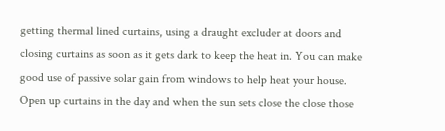getting thermal lined curtains, using a draught excluder at doors and closing curtains as soon as it gets dark to keep the heat in. You can make good use of passive solar gain from windows to help heat your house. Open up curtains in the day and when the sun sets close the close those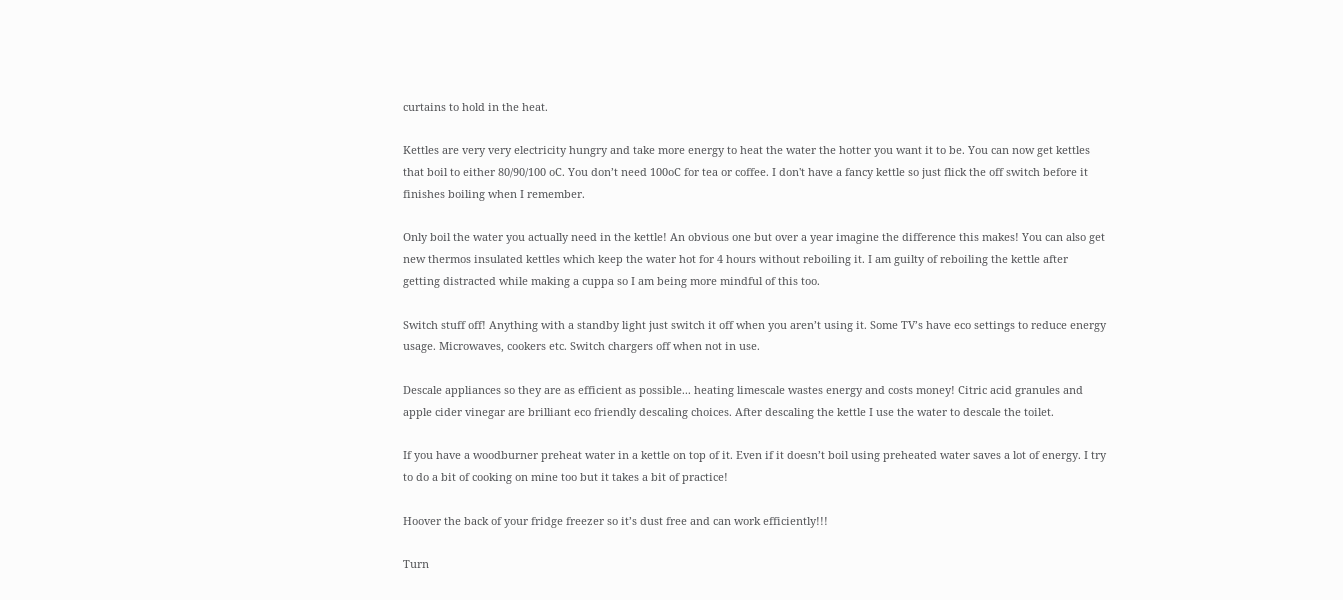curtains to hold in the heat.

Kettles are very very electricity hungry and take more energy to heat the water the hotter you want it to be. You can now get kettles that boil to either 80/90/100 oC. You don’t need 100oC for tea or coffee. I don't have a fancy kettle so just flick the off switch before it finishes boiling when I remember.

Only boil the water you actually need in the kettle! An obvious one but over a year imagine the difference this makes! You can also get new thermos insulated kettles which keep the water hot for 4 hours without reboiling it. I am guilty of reboiling the kettle after getting distracted while making a cuppa so I am being more mindful of this too.

Switch stuff off! Anything with a standby light just switch it off when you aren’t using it. Some TV’s have eco settings to reduce energy usage. Microwaves, cookers etc. Switch chargers off when not in use.

Descale appliances so they are as efficient as possible... heating limescale wastes energy and costs money! Citric acid granules and apple cider vinegar are brilliant eco friendly descaling choices. After descaling the kettle I use the water to descale the toilet.

If you have a woodburner preheat water in a kettle on top of it. Even if it doesn’t boil using preheated water saves a lot of energy. I try to do a bit of cooking on mine too but it takes a bit of practice!

Hoover the back of your fridge freezer so it’s dust free and can work efficiently!!!

Turn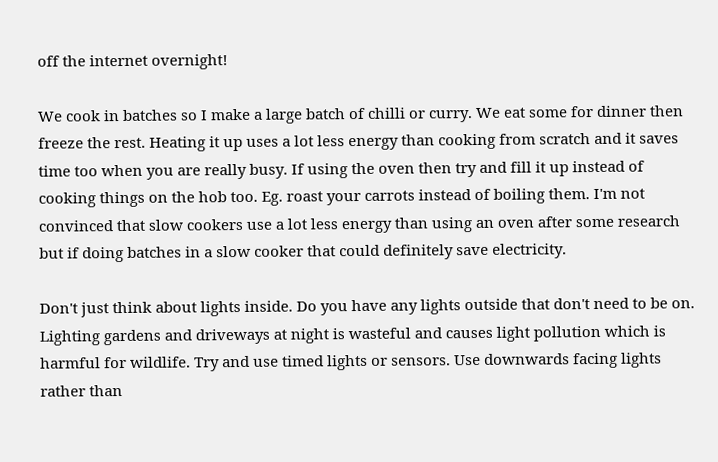off the internet overnight!

We cook in batches so I make a large batch of chilli or curry. We eat some for dinner then freeze the rest. Heating it up uses a lot less energy than cooking from scratch and it saves time too when you are really busy. If using the oven then try and fill it up instead of cooking things on the hob too. Eg. roast your carrots instead of boiling them. I'm not convinced that slow cookers use a lot less energy than using an oven after some research but if doing batches in a slow cooker that could definitely save electricity.

Don't just think about lights inside. Do you have any lights outside that don't need to be on. Lighting gardens and driveways at night is wasteful and causes light pollution which is harmful for wildlife. Try and use timed lights or sensors. Use downwards facing lights rather than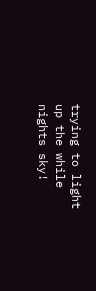trying to light up the while nights sky!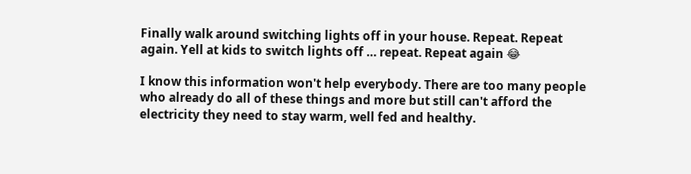Finally walk around switching lights off in your house. Repeat. Repeat again. Yell at kids to switch lights off … repeat. Repeat again 😂

I know this information won't help everybody. There are too many people who already do all of these things and more but still can't afford the electricity they need to stay warm, well fed and healthy.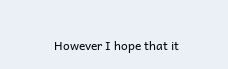However I hope that it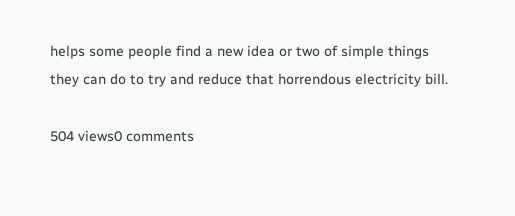helps some people find a new idea or two of simple things they can do to try and reduce that horrendous electricity bill.

504 views0 comments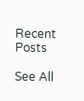Recent Posts

See All